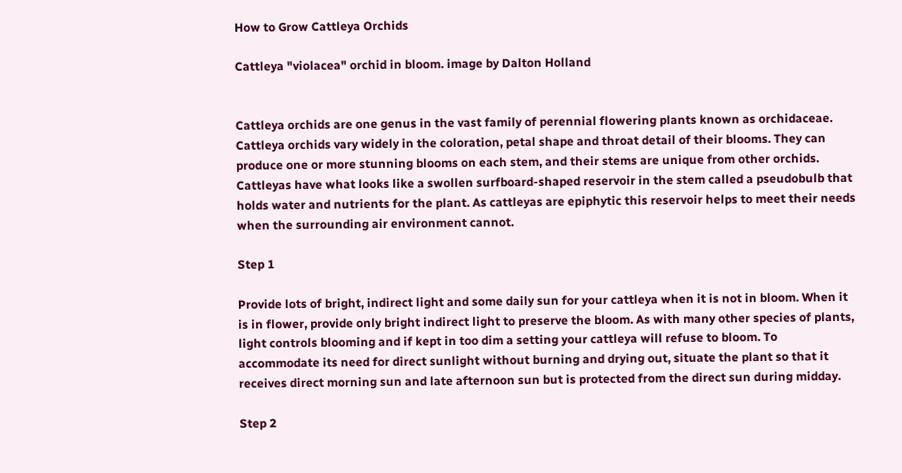How to Grow Cattleya Orchids

Cattleya "violacea" orchid in bloom. image by Dalton Holland


Cattleya orchids are one genus in the vast family of perennial flowering plants known as orchidaceae. Cattleya orchids vary widely in the coloration, petal shape and throat detail of their blooms. They can produce one or more stunning blooms on each stem, and their stems are unique from other orchids. Cattleyas have what looks like a swollen surfboard-shaped reservoir in the stem called a pseudobulb that holds water and nutrients for the plant. As cattleyas are epiphytic this reservoir helps to meet their needs when the surrounding air environment cannot.

Step 1

Provide lots of bright, indirect light and some daily sun for your cattleya when it is not in bloom. When it is in flower, provide only bright indirect light to preserve the bloom. As with many other species of plants, light controls blooming and if kept in too dim a setting your cattleya will refuse to bloom. To accommodate its need for direct sunlight without burning and drying out, situate the plant so that it receives direct morning sun and late afternoon sun but is protected from the direct sun during midday.

Step 2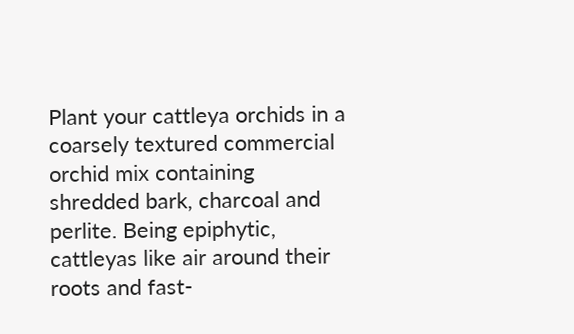Plant your cattleya orchids in a coarsely textured commercial orchid mix containing shredded bark, charcoal and perlite. Being epiphytic, cattleyas like air around their roots and fast-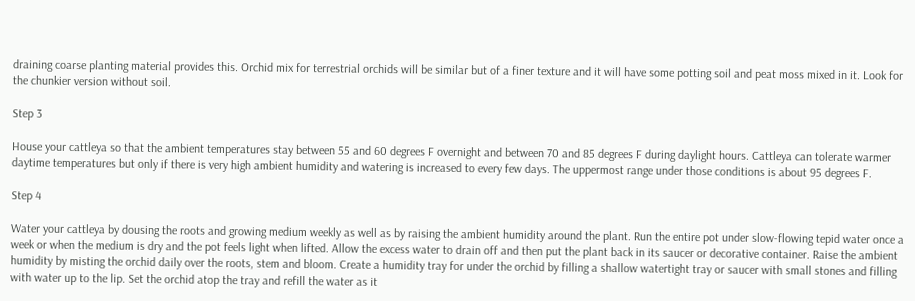draining coarse planting material provides this. Orchid mix for terrestrial orchids will be similar but of a finer texture and it will have some potting soil and peat moss mixed in it. Look for the chunkier version without soil.

Step 3

House your cattleya so that the ambient temperatures stay between 55 and 60 degrees F overnight and between 70 and 85 degrees F during daylight hours. Cattleya can tolerate warmer daytime temperatures but only if there is very high ambient humidity and watering is increased to every few days. The uppermost range under those conditions is about 95 degrees F.

Step 4

Water your cattleya by dousing the roots and growing medium weekly as well as by raising the ambient humidity around the plant. Run the entire pot under slow-flowing tepid water once a week or when the medium is dry and the pot feels light when lifted. Allow the excess water to drain off and then put the plant back in its saucer or decorative container. Raise the ambient humidity by misting the orchid daily over the roots, stem and bloom. Create a humidity tray for under the orchid by filling a shallow watertight tray or saucer with small stones and filling with water up to the lip. Set the orchid atop the tray and refill the water as it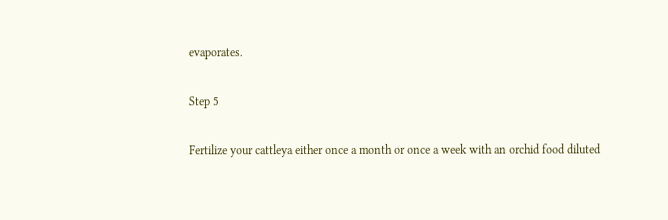evaporates.

Step 5

Fertilize your cattleya either once a month or once a week with an orchid food diluted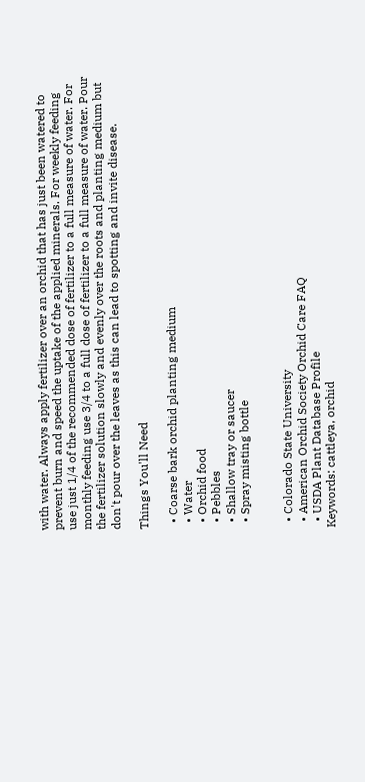with water. Always apply fertilizer over an orchid that has just been watered to prevent burn and speed the uptake of the applied minerals. For weekly feeding use just 1/4 of the recommended dose of fertilizer to a full measure of water. For monthly feeding use 3/4 to a full dose of fertilizer to a full measure of water. Pour the fertilizer solution slowly and evenly over the roots and planting medium but don't pour over the leaves as this can lead to spotting and invite disease.

Things You'll Need

  • Coarse bark orchid planting medium
  • Water
  • Orchid food
  • Pebbles
  • Shallow tray or saucer
  • Spray misting bottle


  • Colorado State University
  • American Orchid Society Orchid Care FAQ
  • USDA Plant Database Profile
Keywords: cattleya, orchid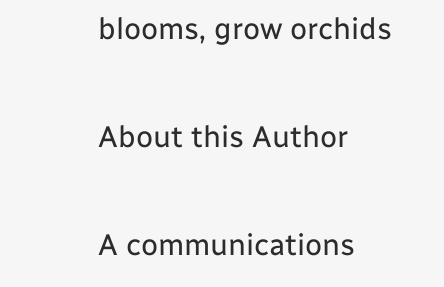blooms, grow orchids

About this Author

A communications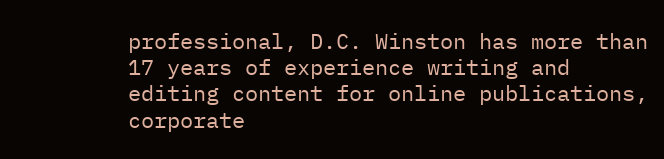professional, D.C. Winston has more than 17 years of experience writing and editing content for online publications, corporate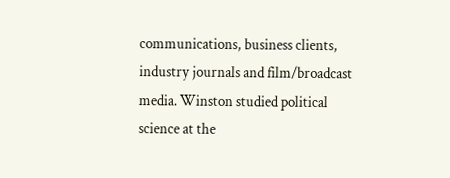communications, business clients, industry journals and film/broadcast media. Winston studied political science at the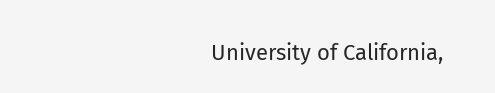University of California,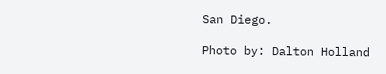San Diego.

Photo by: Dalton Holland